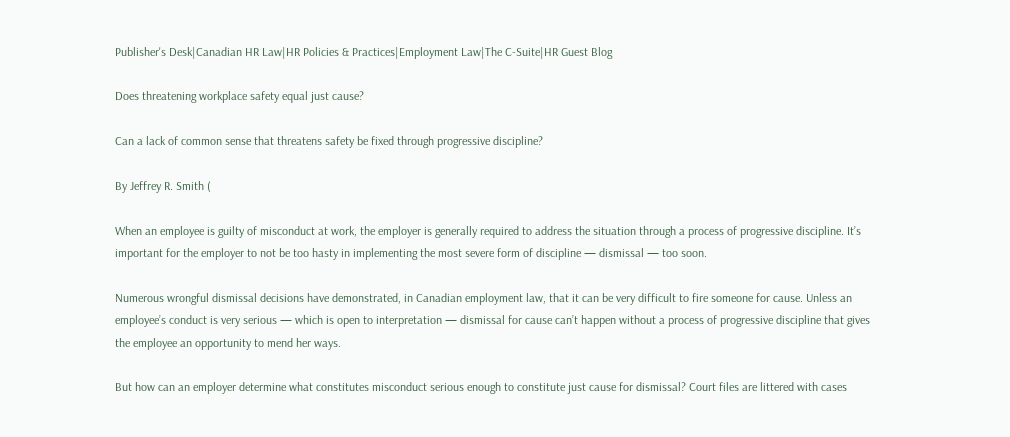Publisher's Desk|Canadian HR Law|HR Policies & Practices|Employment Law|The C-Suite|HR Guest Blog

Does threatening workplace safety equal just cause?

Can a lack of common sense that threatens safety be fixed through progressive discipline?

By Jeffrey R. Smith (

When an employee is guilty of misconduct at work, the employer is generally required to address the situation through a process of progressive discipline. It’s important for the employer to not be too hasty in implementing the most severe form of discipline — dismissal — too soon.

Numerous wrongful dismissal decisions have demonstrated, in Canadian employment law, that it can be very difficult to fire someone for cause. Unless an employee’s conduct is very serious — which is open to interpretation — dismissal for cause can’t happen without a process of progressive discipline that gives the employee an opportunity to mend her ways.

But how can an employer determine what constitutes misconduct serious enough to constitute just cause for dismissal? Court files are littered with cases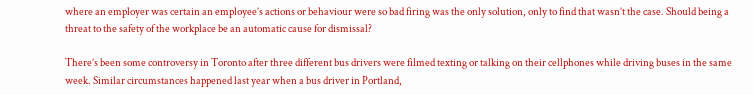where an employer was certain an employee’s actions or behaviour were so bad firing was the only solution, only to find that wasn’t the case. Should being a threat to the safety of the workplace be an automatic cause for dismissal?

There’s been some controversy in Toronto after three different bus drivers were filmed texting or talking on their cellphones while driving buses in the same week. Similar circumstances happened last year when a bus driver in Portland,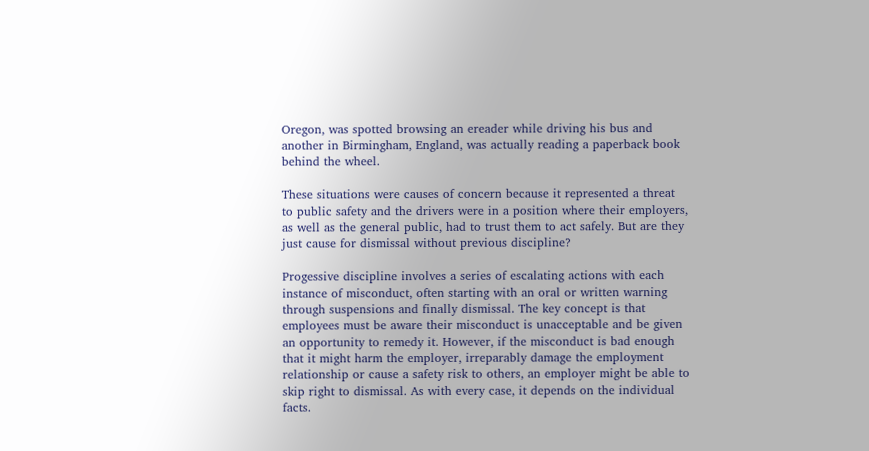Oregon, was spotted browsing an ereader while driving his bus and another in Birmingham, England, was actually reading a paperback book behind the wheel.

These situations were causes of concern because it represented a threat to public safety and the drivers were in a position where their employers, as well as the general public, had to trust them to act safely. But are they just cause for dismissal without previous discipline?

Progessive discipline involves a series of escalating actions with each instance of misconduct, often starting with an oral or written warning through suspensions and finally dismissal. The key concept is that employees must be aware their misconduct is unacceptable and be given an opportunity to remedy it. However, if the misconduct is bad enough that it might harm the employer, irreparably damage the employment relationship or cause a safety risk to others, an employer might be able to skip right to dismissal. As with every case, it depends on the individual facts.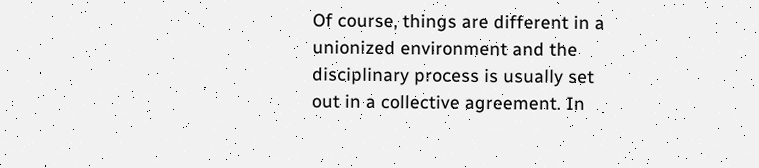Of course, things are different in a unionized environment and the disciplinary process is usually set out in a collective agreement. In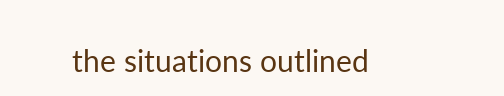the situations outlined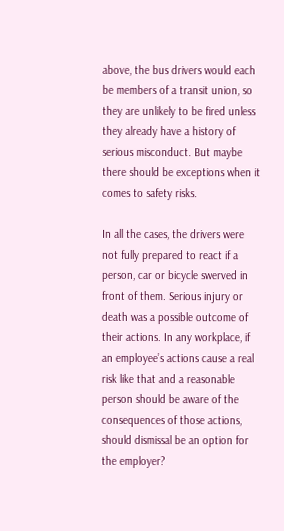above, the bus drivers would each be members of a transit union, so they are unlikely to be fired unless they already have a history of serious misconduct. But maybe there should be exceptions when it comes to safety risks.

In all the cases, the drivers were not fully prepared to react if a person, car or bicycle swerved in front of them. Serious injury or death was a possible outcome of their actions. In any workplace, if an employee’s actions cause a real risk like that and a reasonable person should be aware of the consequences of those actions, should dismissal be an option for the employer?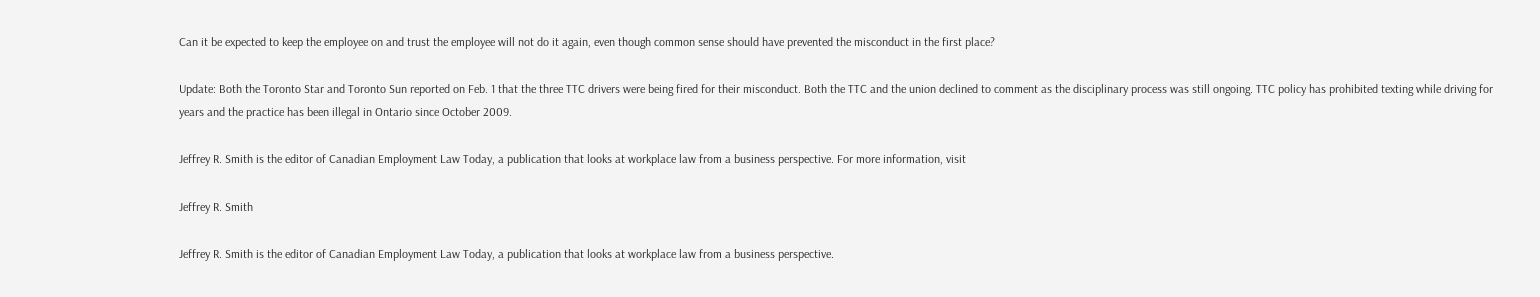Can it be expected to keep the employee on and trust the employee will not do it again, even though common sense should have prevented the misconduct in the first place?

Update: Both the Toronto Star and Toronto Sun reported on Feb. 1 that the three TTC drivers were being fired for their misconduct. Both the TTC and the union declined to comment as the disciplinary process was still ongoing. TTC policy has prohibited texting while driving for years and the practice has been illegal in Ontario since October 2009.

Jeffrey R. Smith is the editor of Canadian Employment Law Today, a publication that looks at workplace law from a business perspective. For more information, visit

Jeffrey R. Smith

Jeffrey R. Smith is the editor of Canadian Employment Law Today, a publication that looks at workplace law from a business perspective.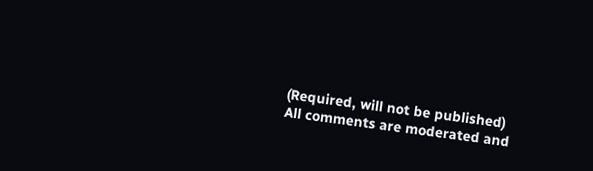(Required, will not be published)
All comments are moderated and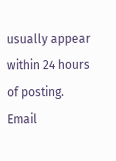usually appear within 24 hours of posting. Email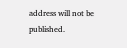address will not be published.